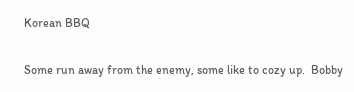Korean BBQ

Some run away from the enemy, some like to cozy up.  Bobby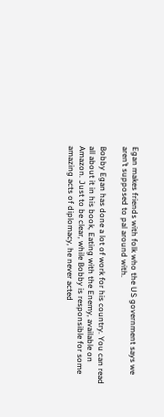Egan makes friends with folk who the US government says we aren’t supposed to pal around with.

Bobby Egan has done a lot of work for his country. You can read all about it in his book, Eating with the Enemy, available on Amazon. Just to be clear, while Bobby is responsible for some amazing acts of diplomacy, he never acted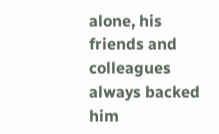alone, his friends and colleagues always backed him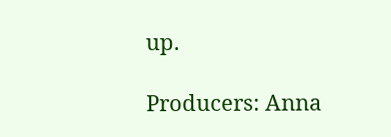up.

Producers: Anna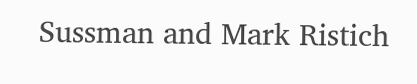Sussman and Mark Ristich